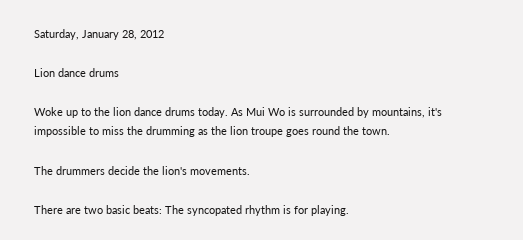Saturday, January 28, 2012

Lion dance drums

Woke up to the lion dance drums today. As Mui Wo is surrounded by mountains, it's impossible to miss the drumming as the lion troupe goes round the town.

The drummers decide the lion's movements.

There are two basic beats: The syncopated rhythm is for playing.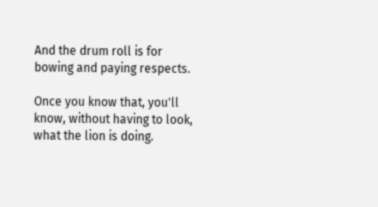And the drum roll is for bowing and paying respects.

Once you know that, you'll know, without having to look, what the lion is doing.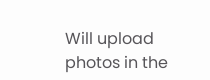Will upload photos in the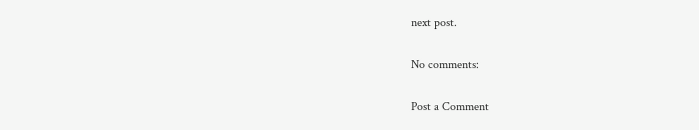next post.

No comments:

Post a Comment